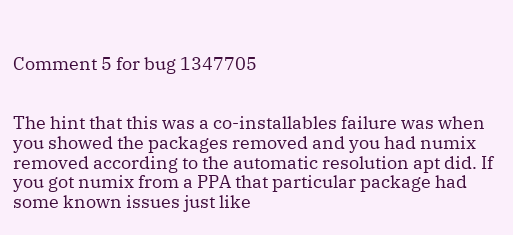Comment 5 for bug 1347705


The hint that this was a co-installables failure was when you showed the packages removed and you had numix removed according to the automatic resolution apt did. If you got numix from a PPA that particular package had some known issues just like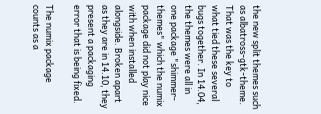the new split themes such as albatross-gtk-theme. That was the key to what tied these several bugs together. In 14.04, the themes were all in one package "shimmer-themes" which the numix package did not play nice with when installed alongside. Broken apart as they are in 14.10, they present a packaging error that is being fixed.

The numix package counts as a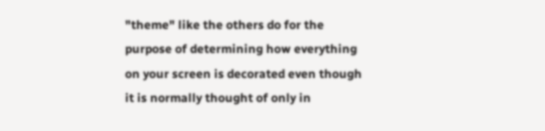"theme" like the others do for the purpose of determining how everything on your screen is decorated even though it is normally thought of only in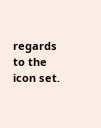regards to the icon set.